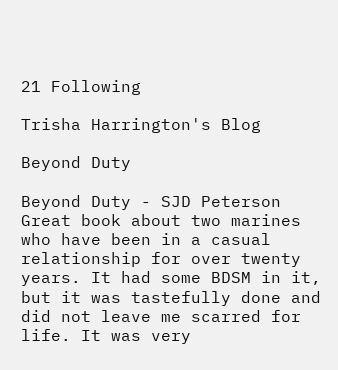21 Following

Trisha Harrington's Blog

Beyond Duty

Beyond Duty - SJD Peterson Great book about two marines who have been in a casual relationship for over twenty years. It had some BDSM in it, but it was tastefully done and did not leave me scarred for life. It was very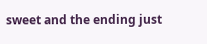sweet and the ending just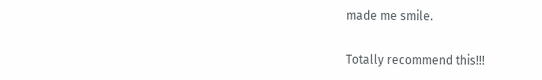made me smile.

Totally recommend this!!!